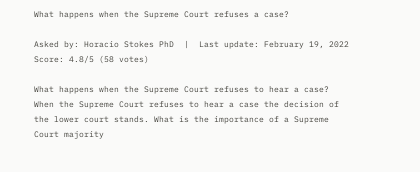What happens when the Supreme Court refuses a case?

Asked by: Horacio Stokes PhD  |  Last update: February 19, 2022
Score: 4.8/5 (58 votes)

What happens when the Supreme Court refuses to hear a case? When the Supreme Court refuses to hear a case the decision of the lower court stands. What is the importance of a Supreme Court majority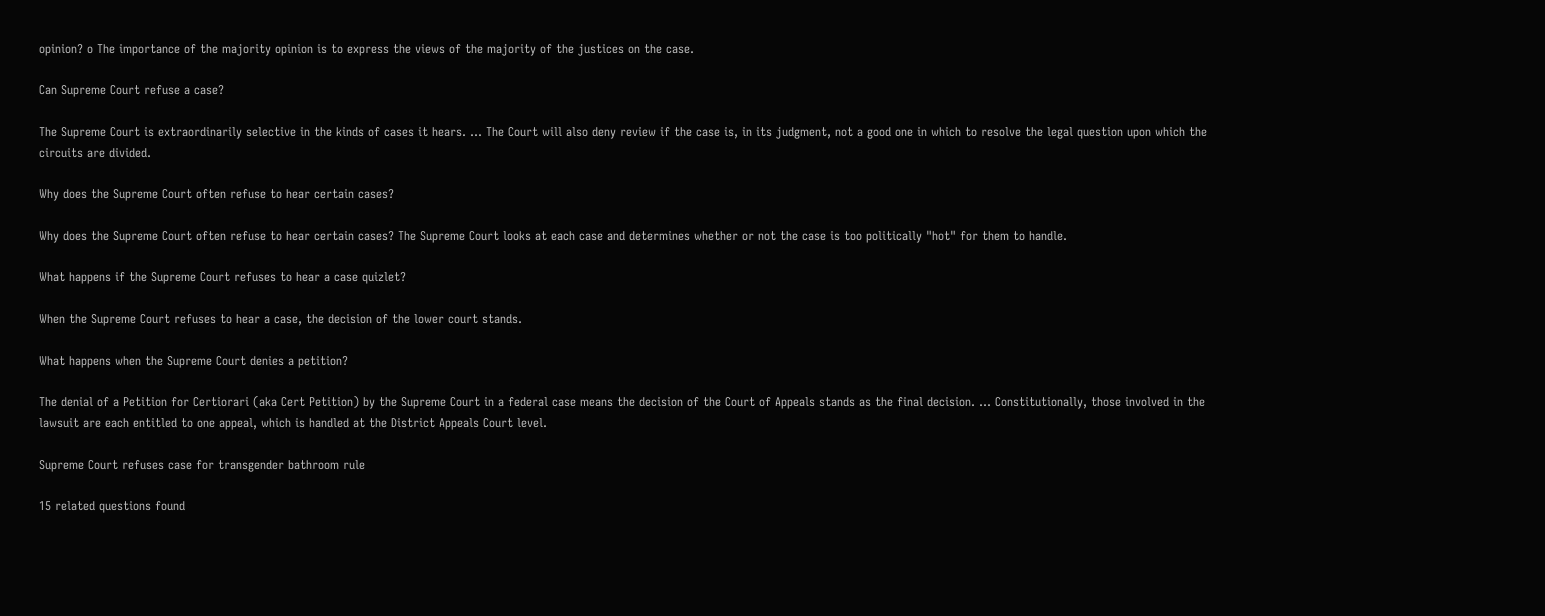opinion? o The importance of the majority opinion is to express the views of the majority of the justices on the case.

Can Supreme Court refuse a case?

The Supreme Court is extraordinarily selective in the kinds of cases it hears. ... The Court will also deny review if the case is, in its judgment, not a good one in which to resolve the legal question upon which the circuits are divided.

Why does the Supreme Court often refuse to hear certain cases?

Why does the Supreme Court often refuse to hear certain cases? The Supreme Court looks at each case and determines whether or not the case is too politically "hot" for them to handle.

What happens if the Supreme Court refuses to hear a case quizlet?

When the Supreme Court refuses to hear a case, the decision of the lower court stands.

What happens when the Supreme Court denies a petition?

The denial of a Petition for Certiorari (aka Cert Petition) by the Supreme Court in a federal case means the decision of the Court of Appeals stands as the final decision. ... Constitutionally, those involved in the lawsuit are each entitled to one appeal, which is handled at the District Appeals Court level.

Supreme Court refuses case for transgender bathroom rule

15 related questions found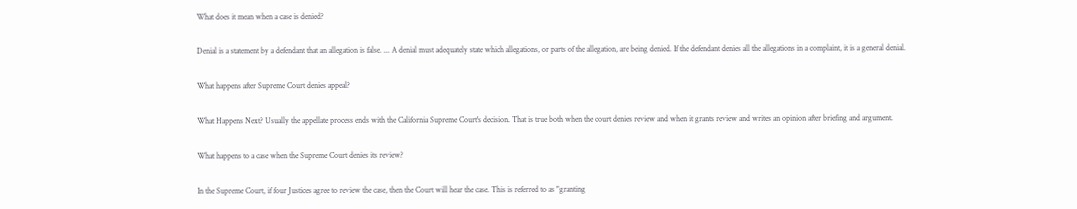What does it mean when a case is denied?

Denial is a statement by a defendant that an allegation is false. ... A denial must adequately state which allegations, or parts of the allegation, are being denied. If the defendant denies all the allegations in a complaint, it is a general denial.

What happens after Supreme Court denies appeal?

What Happens Next? Usually the appellate process ends with the California Supreme Court's decision. That is true both when the court denies review and when it grants review and writes an opinion after briefing and argument.

What happens to a case when the Supreme Court denies its review?

In the Supreme Court, if four Justices agree to review the case, then the Court will hear the case. This is referred to as "granting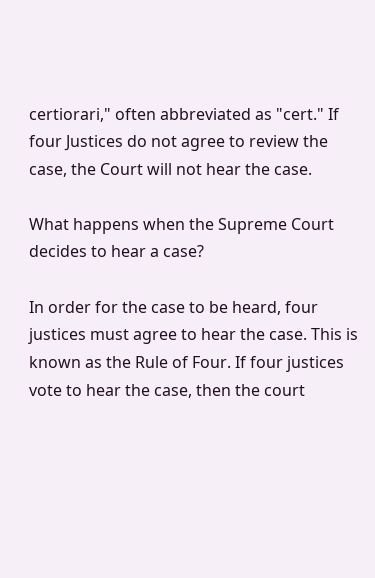certiorari," often abbreviated as "cert." If four Justices do not agree to review the case, the Court will not hear the case.

What happens when the Supreme Court decides to hear a case?

In order for the case to be heard, four justices must agree to hear the case. This is known as the Rule of Four. If four justices vote to hear the case, then the court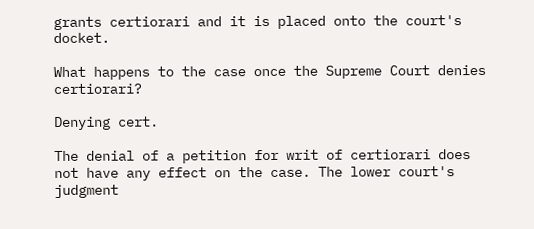grants certiorari and it is placed onto the court's docket.

What happens to the case once the Supreme Court denies certiorari?

Denying cert.

The denial of a petition for writ of certiorari does not have any effect on the case. The lower court's judgment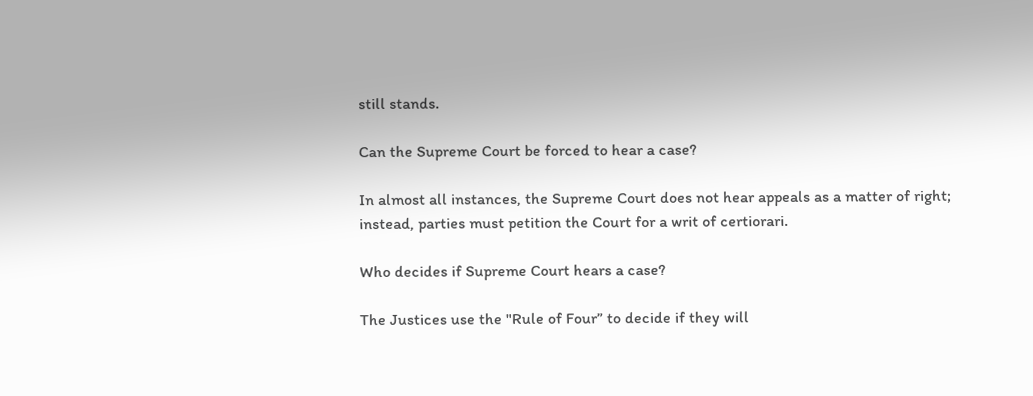still stands.

Can the Supreme Court be forced to hear a case?

In almost all instances, the Supreme Court does not hear appeals as a matter of right; instead, parties must petition the Court for a writ of certiorari.

Who decides if Supreme Court hears a case?

The Justices use the "Rule of Four” to decide if they will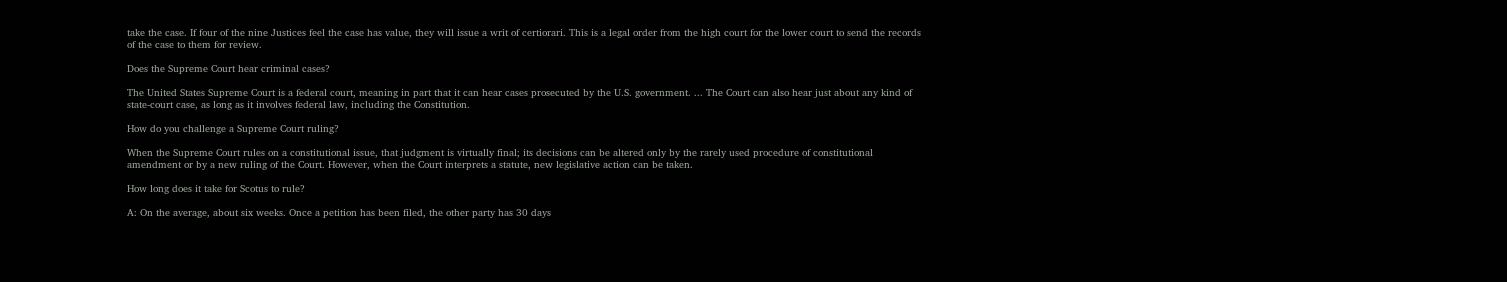take the case. If four of the nine Justices feel the case has value, they will issue a writ of certiorari. This is a legal order from the high court for the lower court to send the records of the case to them for review.

Does the Supreme Court hear criminal cases?

The United States Supreme Court is a federal court, meaning in part that it can hear cases prosecuted by the U.S. government. ... The Court can also hear just about any kind of state-court case, as long as it involves federal law, including the Constitution.

How do you challenge a Supreme Court ruling?

When the Supreme Court rules on a constitutional issue, that judgment is virtually final; its decisions can be altered only by the rarely used procedure of constitutional amendment or by a new ruling of the Court. However, when the Court interprets a statute, new legislative action can be taken.

How long does it take for Scotus to rule?

A: On the average, about six weeks. Once a petition has been filed, the other party has 30 days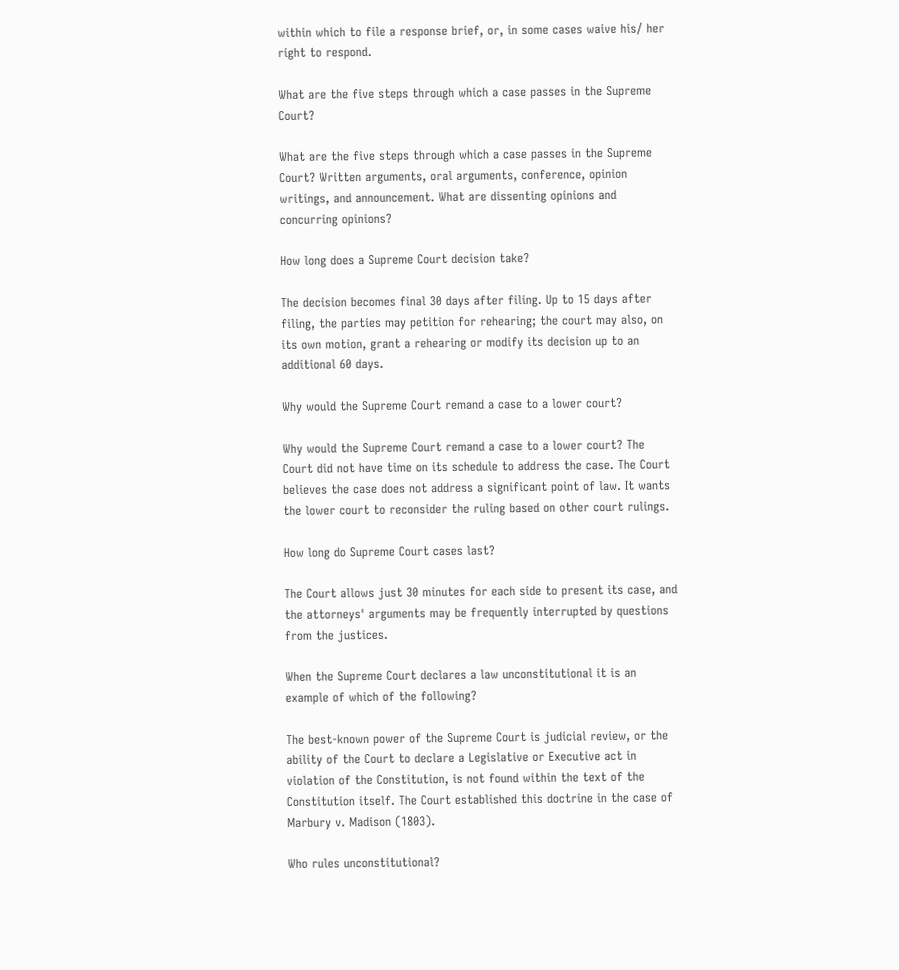within which to file a response brief, or, in some cases waive his/ her right to respond.

What are the five steps through which a case passes in the Supreme Court?

What are the five steps through which a case passes in the Supreme Court? Written arguments, oral arguments, conference, opinion writings, and announcement. What are dissenting opinions and concurring opinions?

How long does a Supreme Court decision take?

The decision becomes final 30 days after filing. Up to 15 days after filing, the parties may petition for rehearing; the court may also, on its own motion, grant a rehearing or modify its decision up to an additional 60 days.

Why would the Supreme Court remand a case to a lower court?

Why would the Supreme Court remand a case to a lower court? The Court did not have time on its schedule to address the case. The Court believes the case does not address a significant point of law. It wants the lower court to reconsider the ruling based on other court rulings.

How long do Supreme Court cases last?

The Court allows just 30 minutes for each side to present its case, and the attorneys' arguments may be frequently interrupted by questions from the justices.

When the Supreme Court declares a law unconstitutional it is an example of which of the following?

The best-known power of the Supreme Court is judicial review, or the ability of the Court to declare a Legislative or Executive act in violation of the Constitution, is not found within the text of the Constitution itself. The Court established this doctrine in the case of Marbury v. Madison (1803).

Who rules unconstitutional?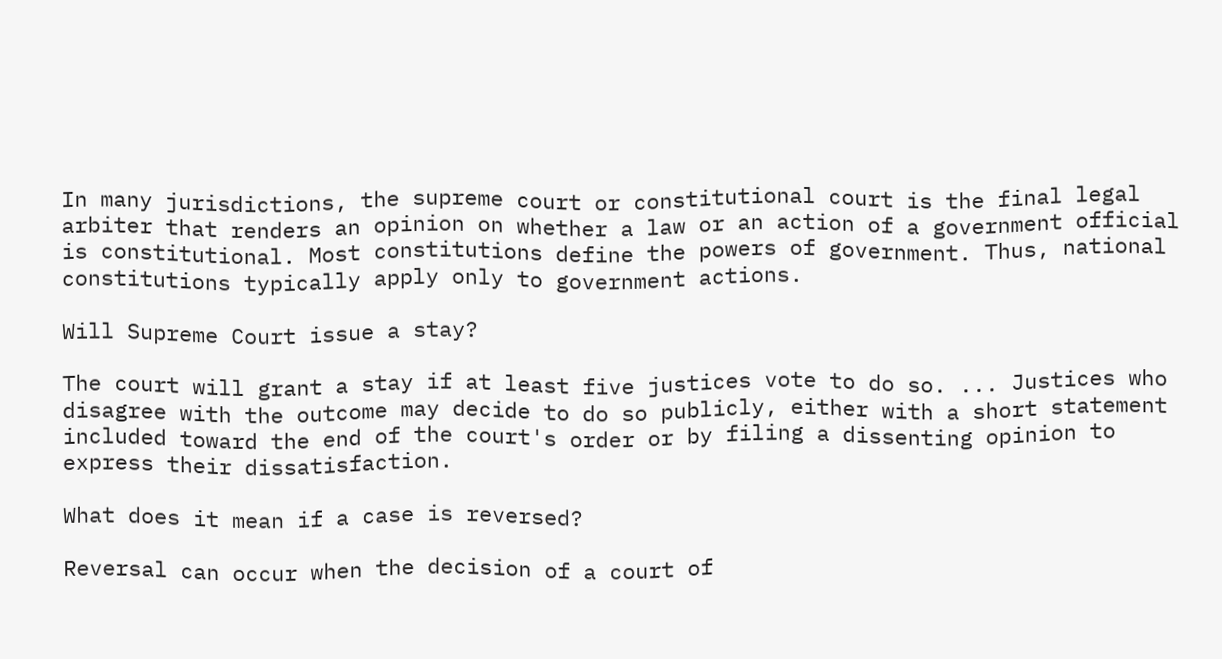In many jurisdictions, the supreme court or constitutional court is the final legal arbiter that renders an opinion on whether a law or an action of a government official is constitutional. Most constitutions define the powers of government. Thus, national constitutions typically apply only to government actions.

Will Supreme Court issue a stay?

The court will grant a stay if at least five justices vote to do so. ... Justices who disagree with the outcome may decide to do so publicly, either with a short statement included toward the end of the court's order or by filing a dissenting opinion to express their dissatisfaction.

What does it mean if a case is reversed?

Reversal can occur when the decision of a court of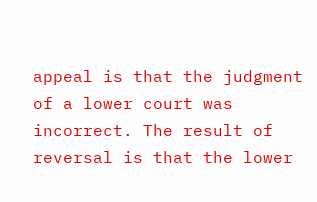appeal is that the judgment of a lower court was incorrect. The result of reversal is that the lower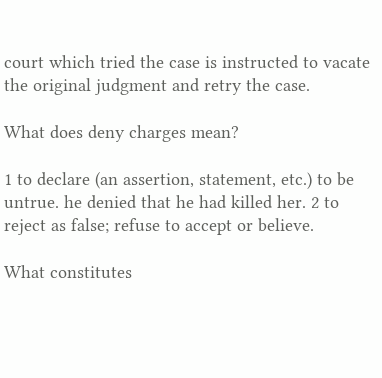court which tried the case is instructed to vacate the original judgment and retry the case.

What does deny charges mean?

1 to declare (an assertion, statement, etc.) to be untrue. he denied that he had killed her. 2 to reject as false; refuse to accept or believe.

What constitutes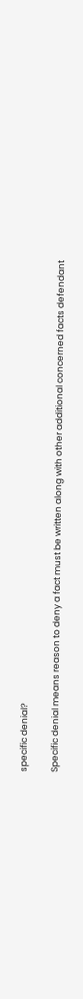specific denial?

Specific denial means reason to deny a fact must be written along with other additional concerned facts defendant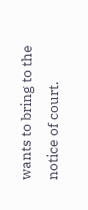wants to bring to the notice of court.